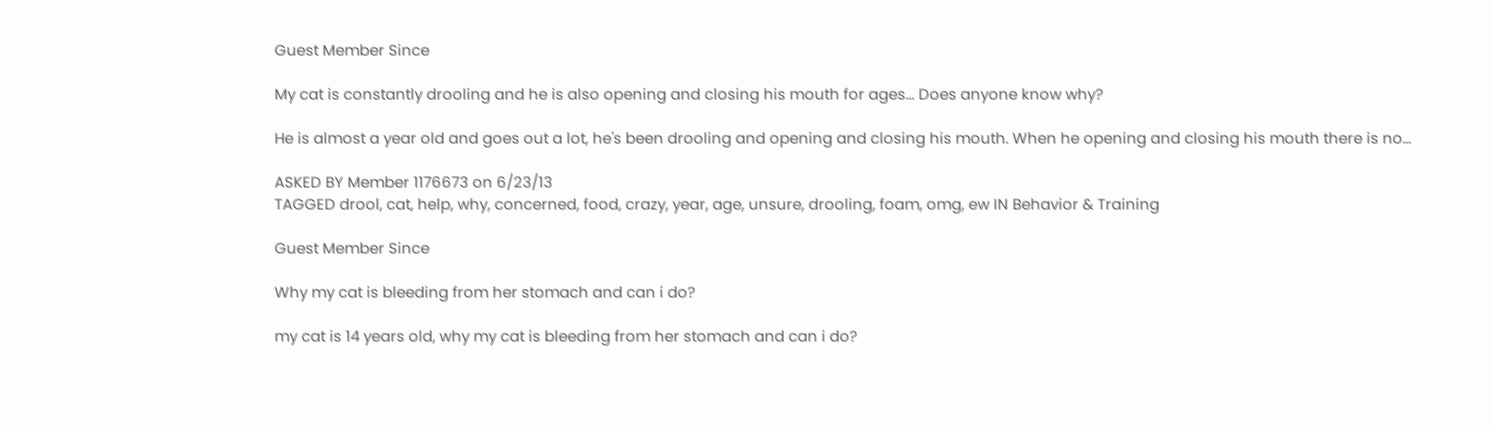Guest Member Since

My cat is constantly drooling and he is also opening and closing his mouth for ages... Does anyone know why?

He is almost a year old and goes out a lot, he's been drooling and opening and closing his mouth. When he opening and closing his mouth there is no…

ASKED BY Member 1176673 on 6/23/13
TAGGED drool, cat, help, why, concerned, food, crazy, year, age, unsure, drooling, foam, omg, ew IN Behavior & Training

Guest Member Since

Why my cat is bleeding from her stomach and can i do?

my cat is 14 years old, why my cat is bleeding from her stomach and can i do?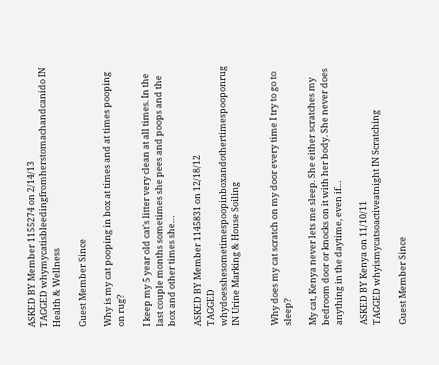ASKED BY Member 1155274 on 2/14/13
TAGGED whymycatisbleedingfromherstomachandcanido IN Health & Wellness

Guest Member Since

Why is my cat pooping in box at times and at times pooping on rug?

I keep my 5 year old cat's litter very clean at all times. In the last couple months sometimes she pees and poops and the box and other times she…

ASKED BY Member 1145831 on 12/18/12
TAGGED whydoesshesometimespoopinboxandothertimespooponrug IN Urine Marking & House Soiling


Why does my cat scratch on my door every time I try to go to sleep?

My cat, Kenya never lets me sleep. She either scratches my bedroom door or knocks on it with her body. She never does anything in the daytime, even if…

ASKED BY Kenya on 11/10/11
TAGGED whyismycatsoactiveatnight IN Scratching

Guest Member Since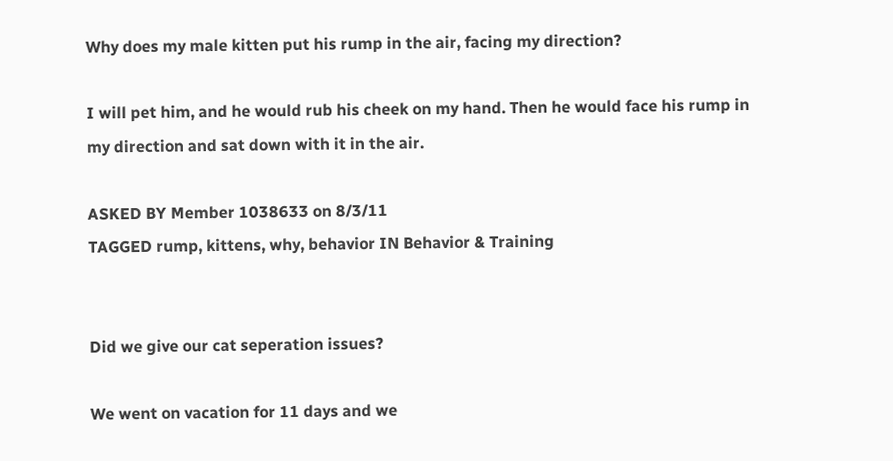Why does my male kitten put his rump in the air, facing my direction?

I will pet him, and he would rub his cheek on my hand. Then he would face his rump in my direction and sat down with it in the air.

ASKED BY Member 1038633 on 8/3/11
TAGGED rump, kittens, why, behavior IN Behavior & Training


Did we give our cat seperation issues?

We went on vacation for 11 days and we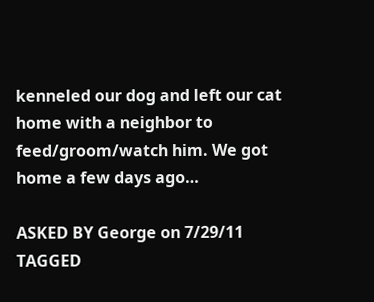kenneled our dog and left our cat home with a neighbor to feed/groom/watch him. We got home a few days ago…

ASKED BY George on 7/29/11
TAGGED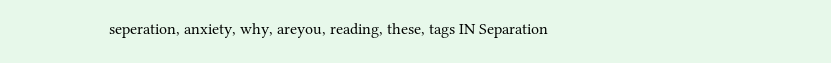seperation, anxiety, why, areyou, reading, these, tags IN Separation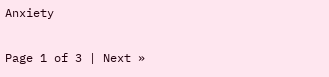Anxiety

Page 1 of 3 | Next »